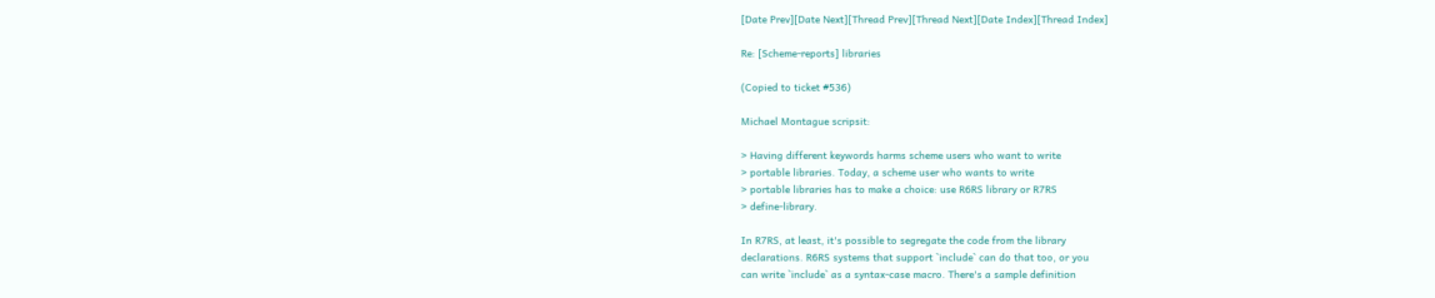[Date Prev][Date Next][Thread Prev][Thread Next][Date Index][Thread Index]

Re: [Scheme-reports] libraries

(Copied to ticket #536)

Michael Montague scripsit:

> Having different keywords harms scheme users who want to write
> portable libraries. Today, a scheme user who wants to write
> portable libraries has to make a choice: use R6RS library or R7RS
> define-library.

In R7RS, at least, it's possible to segregate the code from the library
declarations. R6RS systems that support `include` can do that too, or you
can write `include` as a syntax-case macro. There's a sample definition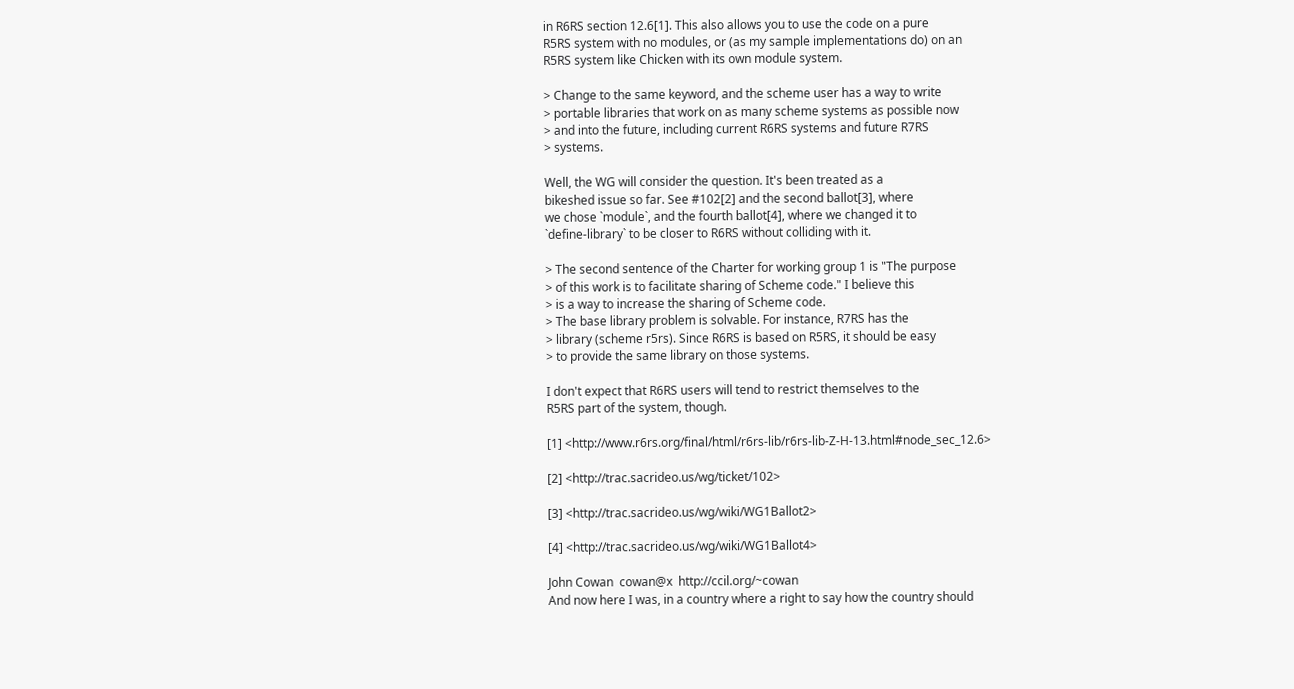in R6RS section 12.6[1]. This also allows you to use the code on a pure
R5RS system with no modules, or (as my sample implementations do) on an
R5RS system like Chicken with its own module system.

> Change to the same keyword, and the scheme user has a way to write
> portable libraries that work on as many scheme systems as possible now
> and into the future, including current R6RS systems and future R7RS
> systems.

Well, the WG will consider the question. It's been treated as a
bikeshed issue so far. See #102[2] and the second ballot[3], where
we chose `module`, and the fourth ballot[4], where we changed it to
`define-library` to be closer to R6RS without colliding with it.

> The second sentence of the Charter for working group 1 is "The purpose
> of this work is to facilitate sharing of Scheme code." I believe this
> is a way to increase the sharing of Scheme code.
> The base library problem is solvable. For instance, R7RS has the
> library (scheme r5rs). Since R6RS is based on R5RS, it should be easy
> to provide the same library on those systems.

I don't expect that R6RS users will tend to restrict themselves to the
R5RS part of the system, though.

[1] <http://www.r6rs.org/final/html/r6rs-lib/r6rs-lib-Z-H-13.html#node_sec_12.6>

[2] <http://trac.sacrideo.us/wg/ticket/102>

[3] <http://trac.sacrideo.us/wg/wiki/WG1Ballot2>

[4] <http://trac.sacrideo.us/wg/wiki/WG1Ballot4>

John Cowan  cowan@x  http://ccil.org/~cowan
And now here I was, in a country where a right to say how the country should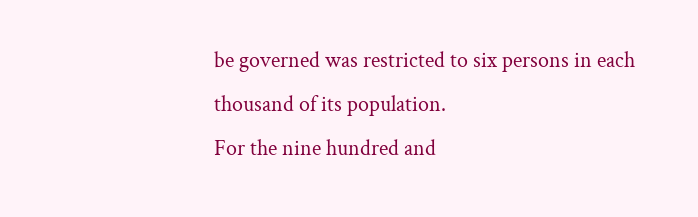be governed was restricted to six persons in each thousand of its population.
For the nine hundred and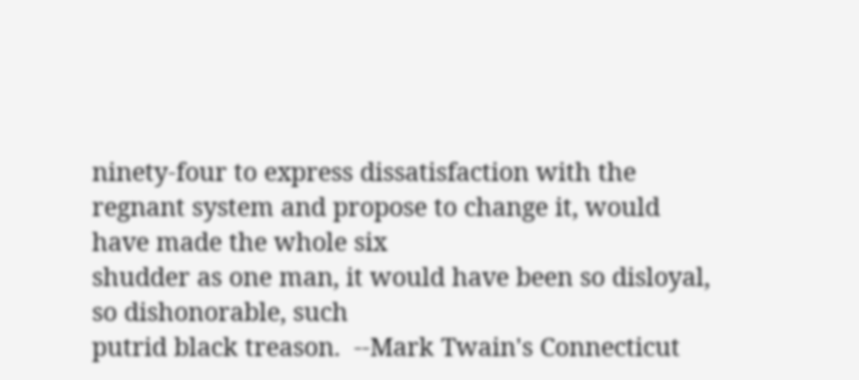ninety-four to express dissatisfaction with the
regnant system and propose to change it, would have made the whole six
shudder as one man, it would have been so disloyal, so dishonorable, such
putrid black treason.  --Mark Twain's Connecticut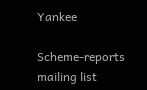Yankee

Scheme-reports mailing list